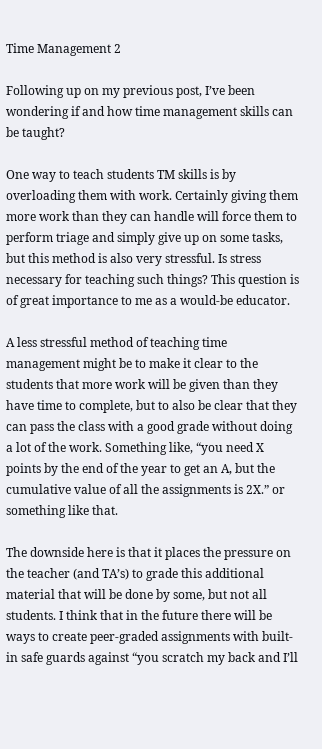Time Management 2

Following up on my previous post, I’ve been wondering if and how time management skills can be taught?

One way to teach students TM skills is by overloading them with work. Certainly giving them more work than they can handle will force them to perform triage and simply give up on some tasks, but this method is also very stressful. Is stress necessary for teaching such things? This question is of great importance to me as a would-be educator.

A less stressful method of teaching time management might be to make it clear to the students that more work will be given than they have time to complete, but to also be clear that they can pass the class with a good grade without doing a lot of the work. Something like, “you need X points by the end of the year to get an A, but the cumulative value of all the assignments is 2X.” or something like that.

The downside here is that it places the pressure on the teacher (and TA’s) to grade this additional material that will be done by some, but not all students. I think that in the future there will be ways to create peer-graded assignments with built-in safe guards against “you scratch my back and I’ll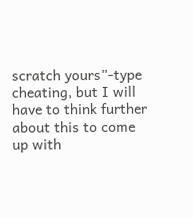scratch yours”-type cheating, but I will have to think further about this to come up with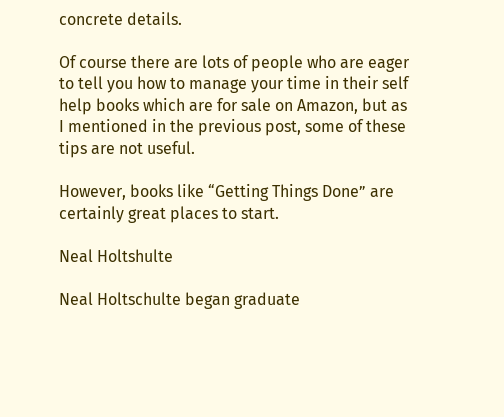concrete details.

Of course there are lots of people who are eager to tell you how to manage your time in their self help books which are for sale on Amazon, but as I mentioned in the previous post, some of these tips are not useful.

However, books like “Getting Things Done” are certainly great places to start.

Neal Holtshulte

Neal Holtschulte began graduate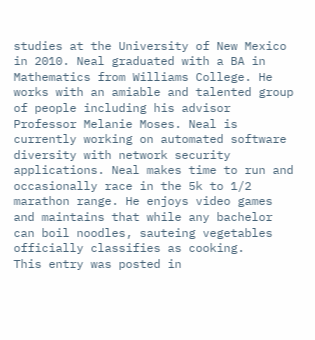studies at the University of New Mexico in 2010. Neal graduated with a BA in Mathematics from Williams College. He works with an amiable and talented group of people including his advisor Professor Melanie Moses. Neal is currently working on automated software diversity with network security applications. Neal makes time to run and occasionally race in the 5k to 1/2 marathon range. He enjoys video games and maintains that while any bachelor can boil noodles, sauteing vegetables officially classifies as cooking.
This entry was posted in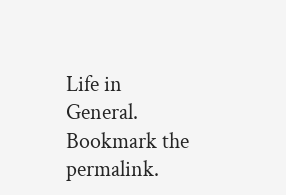Life in General. Bookmark the permalink.